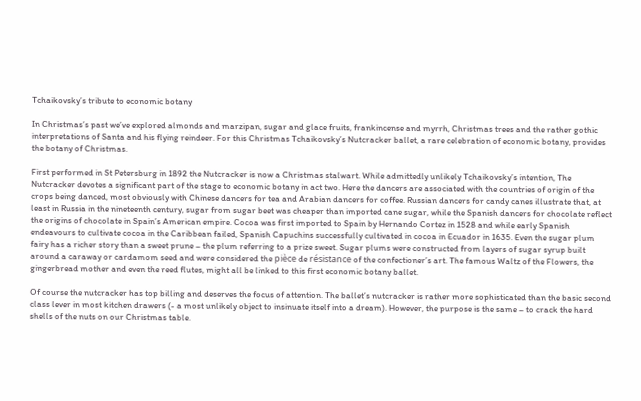Tchaikovsky’s tribute to economic botany

In Christmas’s past we’ve explored almonds and marzipan, sugar and glace fruits, frankincense and myrrh, Christmas trees and the rather gothic interpretations of Santa and his flying reindeer. For this Christmas Tchaikovsky’s Nutcracker ballet, a rare celebration of economic botany, provides the botany of Christmas.

First performed in St Petersburg in 1892 the Nutcracker is now a Christmas stalwart. While admittedly unlikely Tchaikovsky’s intention, The Nutcracker devotes a significant part of the stage to economic botany in act two. Here the dancers are associated with the countries of origin of the crops being danced, most obviously with Chinese dancers for tea and Arabian dancers for coffee. Russian dancers for candy canes illustrate that, at least in Russia in the nineteenth century, sugar from sugar beet was cheaper than imported cane sugar, while the Spanish dancers for chocolate reflect the origins of chocolate in Spain’s American empire. Cocoa was first imported to Spain by Hernando Cortez in 1528 and while early Spanish endeavours to cultivate cocoa in the Caribbean failed, Spanish Capuchins successfully cultivated in cocoa in Ecuador in 1635. Even the sugar plum fairy has a richer story than a sweet prune – the plum referring to a prize sweet. Sugar plums were constructed from layers of sugar syrup built around a caraway or cardamom seed and were considered the pièce de résistance of the confectioner’s art. The famous Waltz of the Flowers, the gingerbread mother and even the reed flutes, might all be linked to this first economic botany ballet.

Of course the nutcracker has top billing and deserves the focus of attention. The ballet’s nutcracker is rather more sophisticated than the basic second class lever in most kitchen drawers (- a most unlikely object to insinuate itself into a dream). However, the purpose is the same – to crack the hard shells of the nuts on our Christmas table.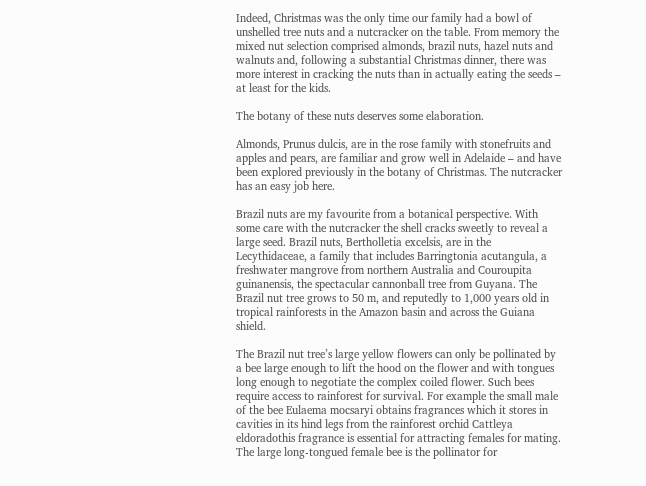Indeed, Christmas was the only time our family had a bowl of unshelled tree nuts and a nutcracker on the table. From memory the mixed nut selection comprised almonds, brazil nuts, hazel nuts and walnuts and, following a substantial Christmas dinner, there was more interest in cracking the nuts than in actually eating the seeds – at least for the kids.

The botany of these nuts deserves some elaboration.

Almonds, Prunus dulcis, are in the rose family with stonefruits and apples and pears, are familiar and grow well in Adelaide – and have been explored previously in the botany of Christmas. The nutcracker has an easy job here.

Brazil nuts are my favourite from a botanical perspective. With some care with the nutcracker the shell cracks sweetly to reveal a large seed. Brazil nuts, Bertholletia excelsis, are in the Lecythidaceae, a family that includes Barringtonia acutangula, a freshwater mangrove from northern Australia and Couroupita guinanensis, the spectacular cannonball tree from Guyana. The Brazil nut tree grows to 50 m, and reputedly to 1,000 years old in tropical rainforests in the Amazon basin and across the Guiana shield.

The Brazil nut tree’s large yellow flowers can only be pollinated by a bee large enough to lift the hood on the flower and with tongues long enough to negotiate the complex coiled flower. Such bees require access to rainforest for survival. For example the small male of the bee Eulaema mocsaryi obtains fragrances which it stores in cavities in its hind legs from the rainforest orchid Cattleya eldoradothis fragrance is essential for attracting females for mating. The large long-tongued female bee is the pollinator for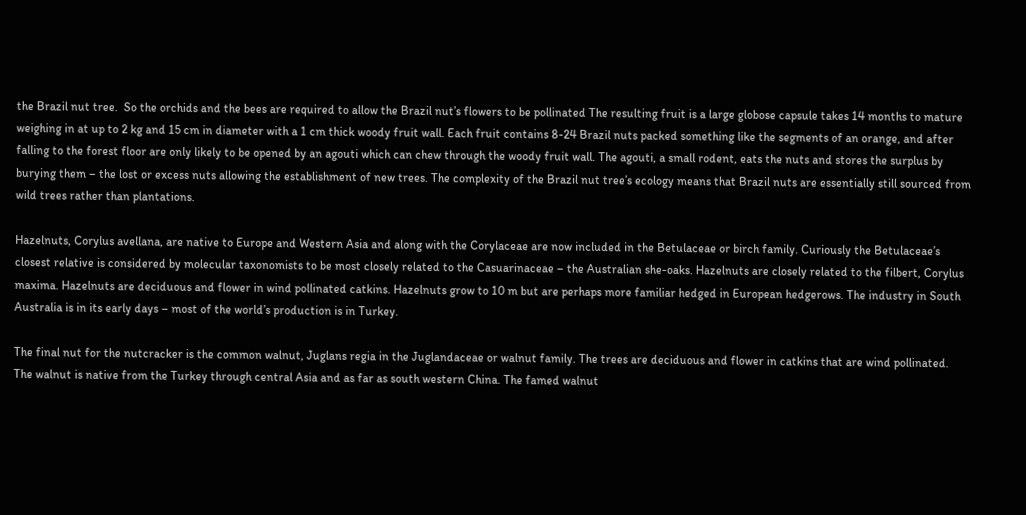the Brazil nut tree.  So the orchids and the bees are required to allow the Brazil nut’s flowers to be pollinated The resulting fruit is a large globose capsule takes 14 months to mature weighing in at up to 2 kg and 15 cm in diameter with a 1 cm thick woody fruit wall. Each fruit contains 8-24 Brazil nuts packed something like the segments of an orange, and after falling to the forest floor are only likely to be opened by an agouti which can chew through the woody fruit wall. The agouti, a small rodent, eats the nuts and stores the surplus by burying them – the lost or excess nuts allowing the establishment of new trees. The complexity of the Brazil nut tree’s ecology means that Brazil nuts are essentially still sourced from wild trees rather than plantations.

Hazelnuts, Corylus avellana, are native to Europe and Western Asia and along with the Corylaceae are now included in the Betulaceae or birch family. Curiously the Betulaceae’s closest relative is considered by molecular taxonomists to be most closely related to the Casuarinaceae – the Australian she-oaks. Hazelnuts are closely related to the filbert, Corylus maxima. Hazelnuts are deciduous and flower in wind pollinated catkins. Hazelnuts grow to 10 m but are perhaps more familiar hedged in European hedgerows. The industry in South Australia is in its early days – most of the world’s production is in Turkey.

The final nut for the nutcracker is the common walnut, Juglans regia in the Juglandaceae or walnut family. The trees are deciduous and flower in catkins that are wind pollinated. The walnut is native from the Turkey through central Asia and as far as south western China. The famed walnut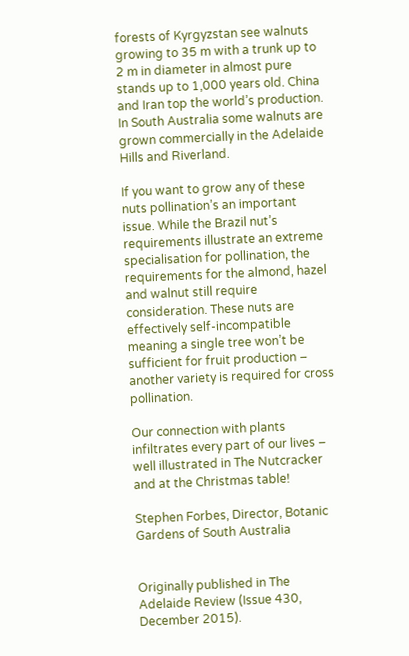forests of Kyrgyzstan see walnuts growing to 35 m with a trunk up to 2 m in diameter in almost pure stands up to 1,000 years old. China and Iran top the world’s production. In South Australia some walnuts are grown commercially in the Adelaide Hills and Riverland.

If you want to grow any of these nuts pollination’s an important issue. While the Brazil nut’s requirements illustrate an extreme specialisation for pollination, the requirements for the almond, hazel and walnut still require consideration. These nuts are effectively self-incompatible meaning a single tree won’t be sufficient for fruit production – another variety is required for cross pollination.

Our connection with plants infiltrates every part of our lives – well illustrated in The Nutcracker and at the Christmas table!

Stephen Forbes, Director, Botanic Gardens of South Australia


Originally published in The Adelaide Review (Issue 430, December 2015).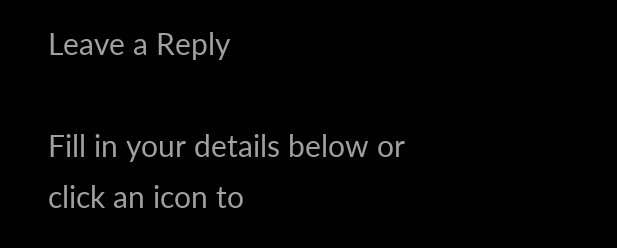Leave a Reply

Fill in your details below or click an icon to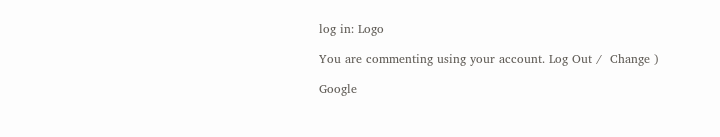log in: Logo

You are commenting using your account. Log Out /  Change )

Google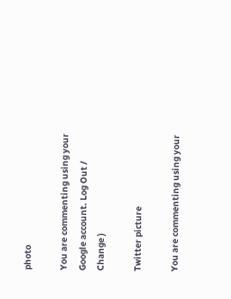photo

You are commenting using your Google account. Log Out /  Change )

Twitter picture

You are commenting using your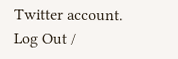Twitter account. Log Out /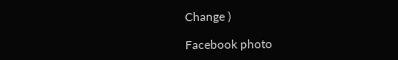Change )

Facebook photo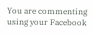You are commenting using your Facebook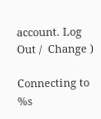account. Log Out /  Change )

Connecting to %s